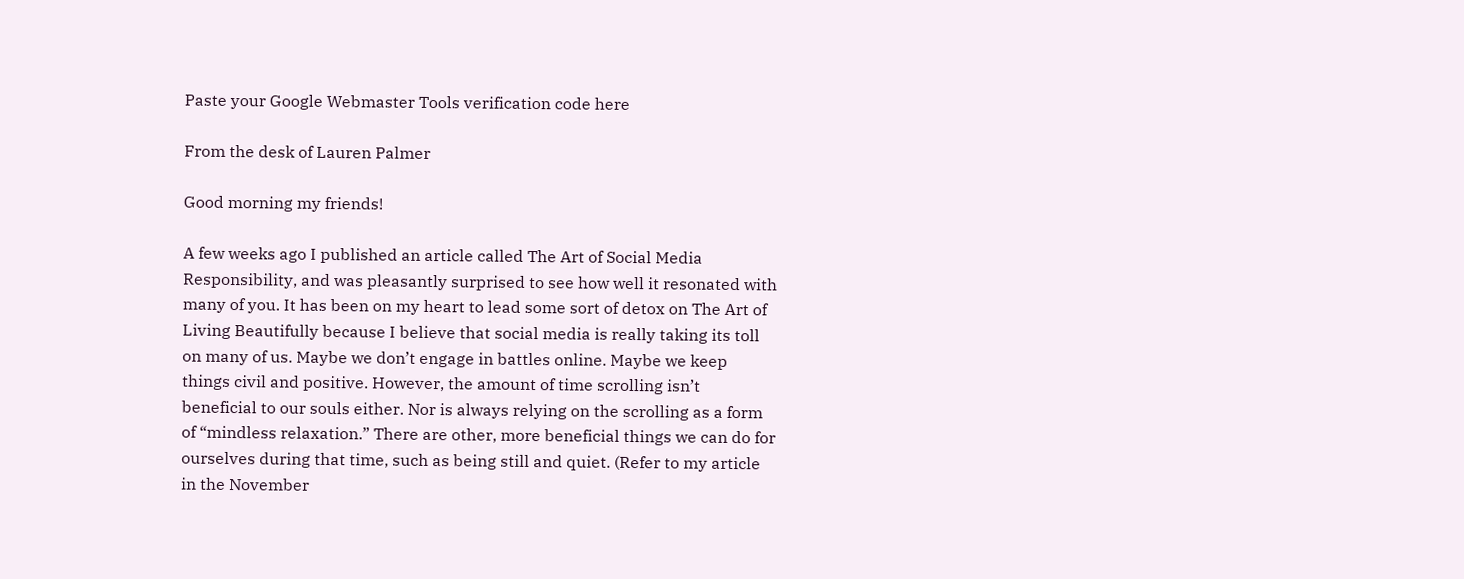Paste your Google Webmaster Tools verification code here

From the desk of Lauren Palmer

Good morning my friends!

A few weeks ago I published an article called The Art of Social Media Responsibility, and was pleasantly surprised to see how well it resonated with many of you. It has been on my heart to lead some sort of detox on The Art of Living Beautifully because I believe that social media is really taking its toll on many of us. Maybe we don’t engage in battles online. Maybe we keep things civil and positive. However, the amount of time scrolling isn’t beneficial to our souls either. Nor is always relying on the scrolling as a form of “mindless relaxation.” There are other, more beneficial things we can do for ourselves during that time, such as being still and quiet. (Refer to my article in the November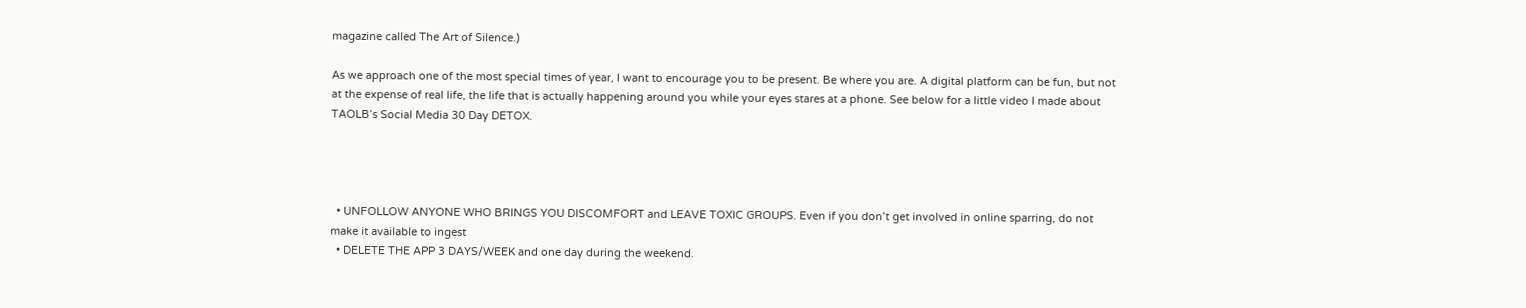magazine called The Art of Silence.)

As we approach one of the most special times of year, I want to encourage you to be present. Be where you are. A digital platform can be fun, but not at the expense of real life, the life that is actually happening around you while your eyes stares at a phone. See below for a little video I made about TAOLB’s Social Media 30 Day DETOX.




  • UNFOLLOW ANYONE WHO BRINGS YOU DISCOMFORT and LEAVE TOXIC GROUPS. Even if you don’t get involved in online sparring, do not make it available to ingest
  • DELETE THE APP 3 DAYS/WEEK and one day during the weekend.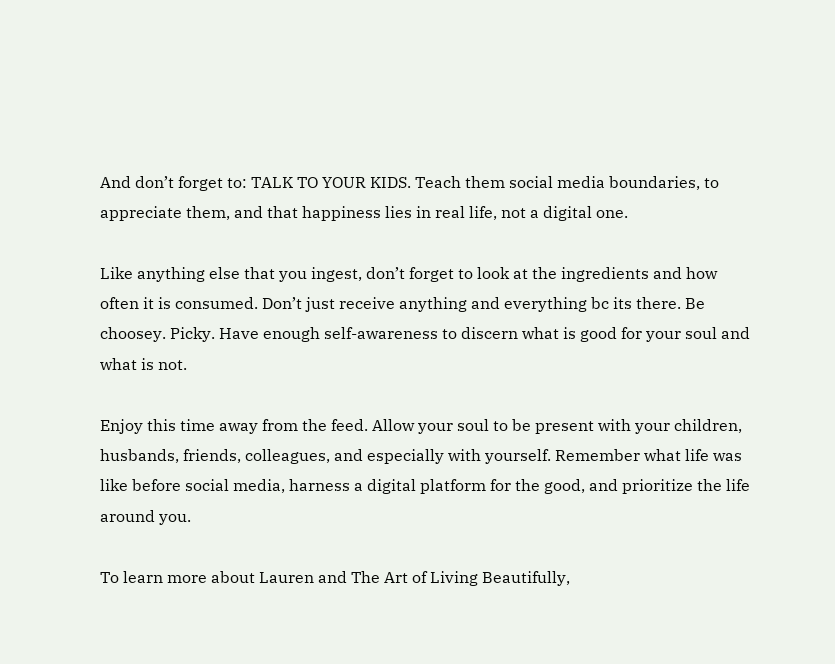And don’t forget to: TALK TO YOUR KIDS. Teach them social media boundaries, to appreciate them, and that happiness lies in real life, not a digital one.

Like anything else that you ingest, don’t forget to look at the ingredients and how often it is consumed. Don’t just receive anything and everything bc its there. Be choosey. Picky. Have enough self-awareness to discern what is good for your soul and what is not.

Enjoy this time away from the feed. Allow your soul to be present with your children, husbands, friends, colleagues, and especially with yourself. Remember what life was like before social media, harness a digital platform for the good, and prioritize the life around you.

To learn more about Lauren and The Art of Living Beautifully,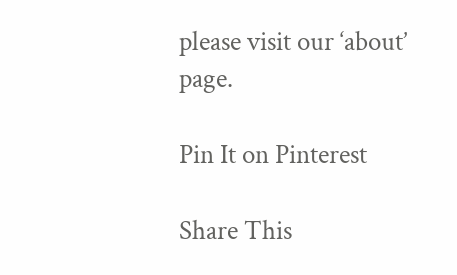please visit our ‘about’ page.

Pin It on Pinterest

Share This